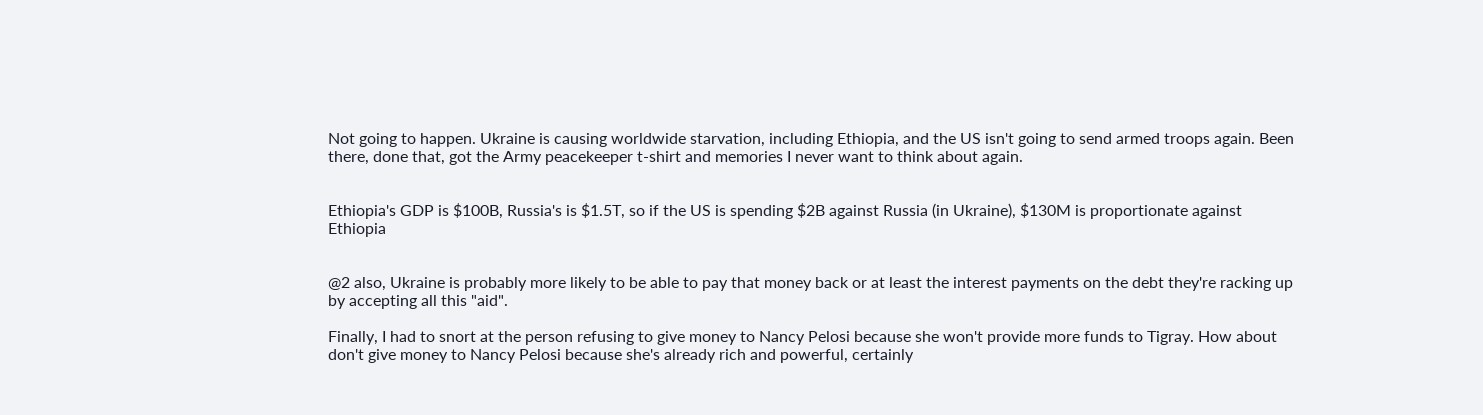Not going to happen. Ukraine is causing worldwide starvation, including Ethiopia, and the US isn't going to send armed troops again. Been there, done that, got the Army peacekeeper t-shirt and memories I never want to think about again.


Ethiopia's GDP is $100B, Russia's is $1.5T, so if the US is spending $2B against Russia (in Ukraine), $130M is proportionate against Ethiopia


@2 also, Ukraine is probably more likely to be able to pay that money back or at least the interest payments on the debt they're racking up by accepting all this "aid".

Finally, I had to snort at the person refusing to give money to Nancy Pelosi because she won't provide more funds to Tigray. How about don't give money to Nancy Pelosi because she's already rich and powerful, certainly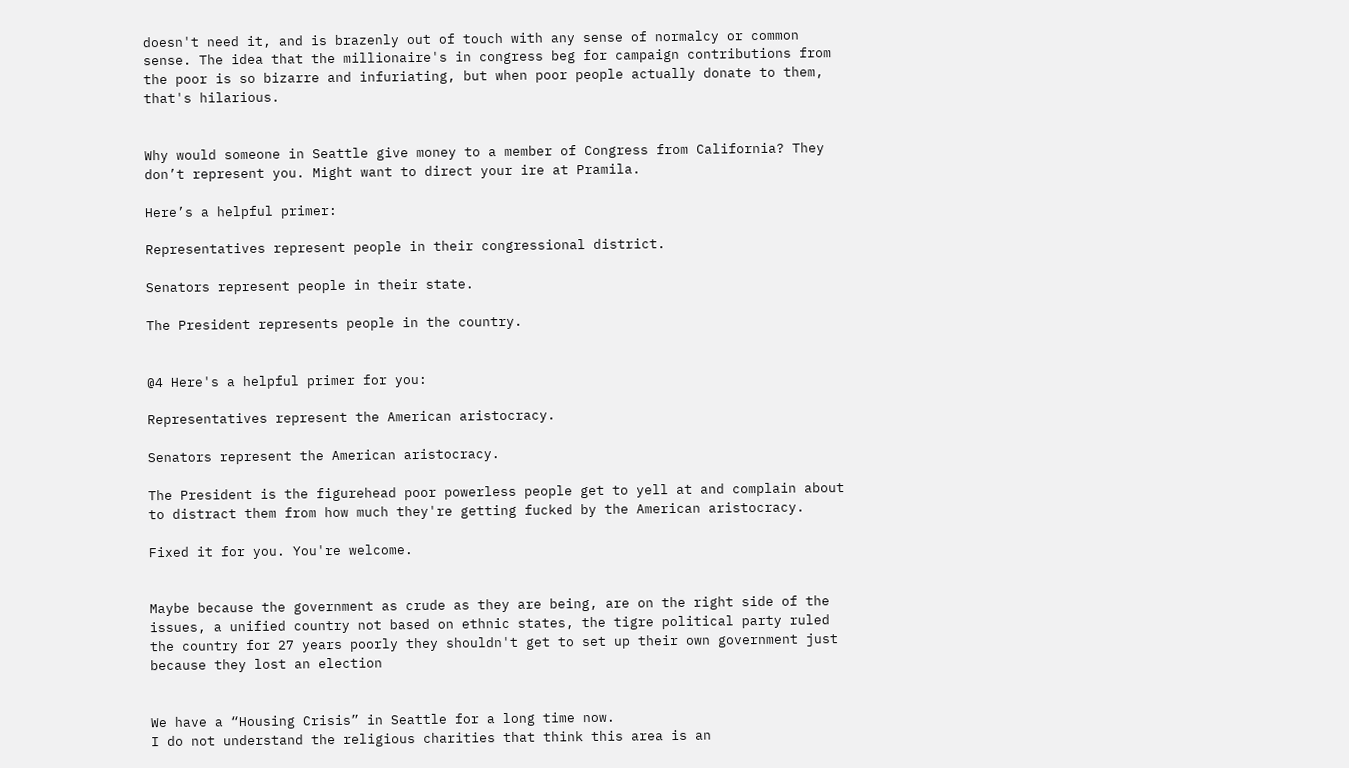doesn't need it, and is brazenly out of touch with any sense of normalcy or common sense. The idea that the millionaire's in congress beg for campaign contributions from the poor is so bizarre and infuriating, but when poor people actually donate to them, that's hilarious.


Why would someone in Seattle give money to a member of Congress from California? They don’t represent you. Might want to direct your ire at Pramila.

Here’s a helpful primer:

Representatives represent people in their congressional district.

Senators represent people in their state.

The President represents people in the country.


@4 Here's a helpful primer for you:

Representatives represent the American aristocracy.

Senators represent the American aristocracy.

The President is the figurehead poor powerless people get to yell at and complain about to distract them from how much they're getting fucked by the American aristocracy.

Fixed it for you. You're welcome.


Maybe because the government as crude as they are being, are on the right side of the issues, a unified country not based on ethnic states, the tigre political party ruled the country for 27 years poorly they shouldn't get to set up their own government just because they lost an election


We have a “Housing Crisis” in Seattle for a long time now.
I do not understand the religious charities that think this area is an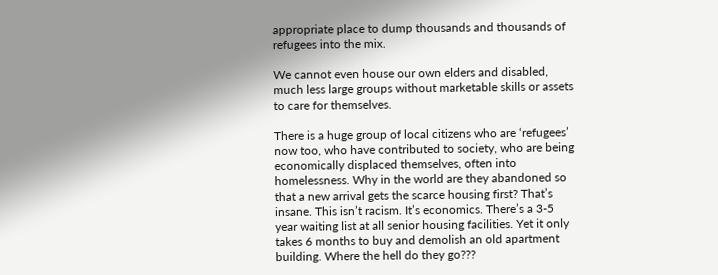appropriate place to dump thousands and thousands of refugees into the mix.

We cannot even house our own elders and disabled, much less large groups without marketable skills or assets to care for themselves.

There is a huge group of local citizens who are ‘refugees’ now too, who have contributed to society, who are being economically displaced themselves, often into homelessness. Why in the world are they abandoned so that a new arrival gets the scarce housing first? That’s insane. This isn’t racism. It’s economics. There’s a 3-5 year waiting list at all senior housing facilities. Yet it only takes 6 months to buy and demolish an old apartment building. Where the hell do they go???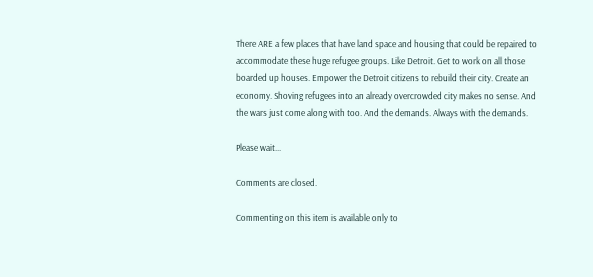There ARE a few places that have land space and housing that could be repaired to accommodate these huge refugee groups. Like Detroit. Get to work on all those boarded up houses. Empower the Detroit citizens to rebuild their city. Create an economy. Shoving refugees into an already overcrowded city makes no sense. And the wars just come along with too. And the demands. Always with the demands.

Please wait...

Comments are closed.

Commenting on this item is available only to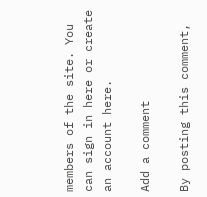members of the site. You can sign in here or create an account here.

Add a comment

By posting this comment,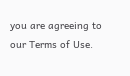you are agreeing to our Terms of Use.